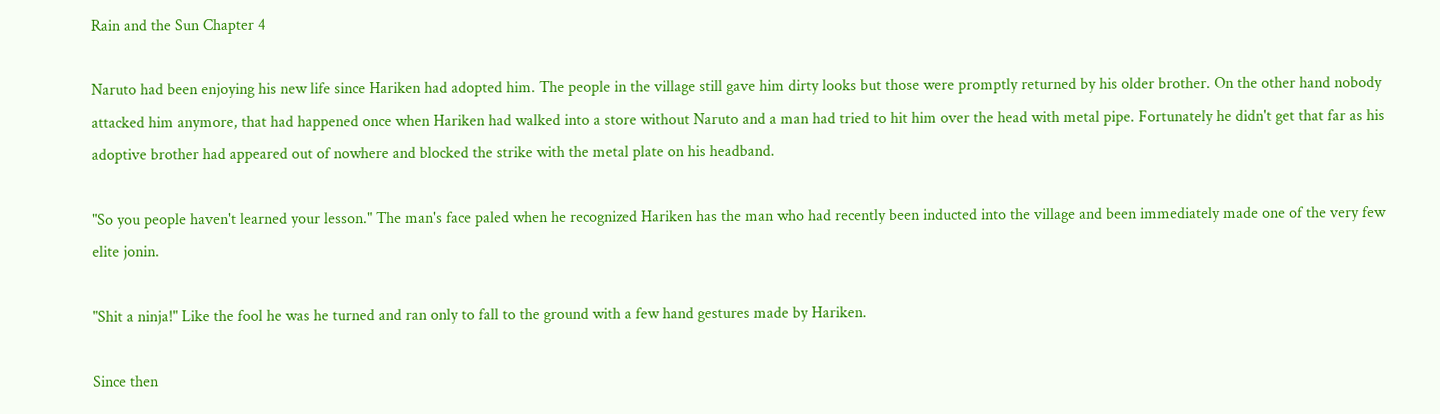Rain and the Sun Chapter 4

Naruto had been enjoying his new life since Hariken had adopted him. The people in the village still gave him dirty looks but those were promptly returned by his older brother. On the other hand nobody attacked him anymore, that had happened once when Hariken had walked into a store without Naruto and a man had tried to hit him over the head with metal pipe. Fortunately he didn't get that far as his adoptive brother had appeared out of nowhere and blocked the strike with the metal plate on his headband.

"So you people haven't learned your lesson." The man's face paled when he recognized Hariken has the man who had recently been inducted into the village and been immediately made one of the very few elite jonin.

"Shit a ninja!" Like the fool he was he turned and ran only to fall to the ground with a few hand gestures made by Hariken.

Since then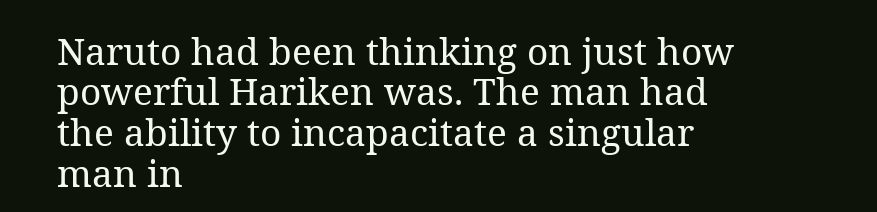Naruto had been thinking on just how powerful Hariken was. The man had the ability to incapacitate a singular man in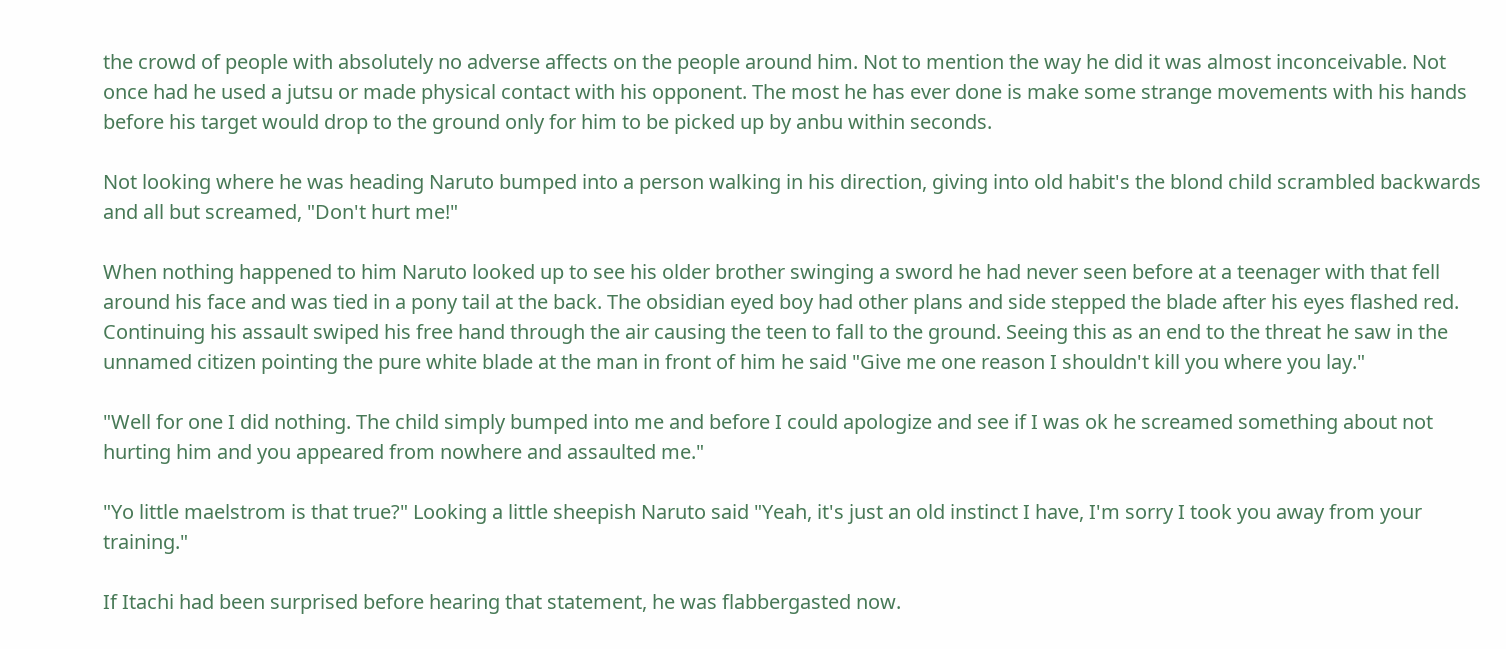the crowd of people with absolutely no adverse affects on the people around him. Not to mention the way he did it was almost inconceivable. Not once had he used a jutsu or made physical contact with his opponent. The most he has ever done is make some strange movements with his hands before his target would drop to the ground only for him to be picked up by anbu within seconds.

Not looking where he was heading Naruto bumped into a person walking in his direction, giving into old habit's the blond child scrambled backwards and all but screamed, "Don't hurt me!"

When nothing happened to him Naruto looked up to see his older brother swinging a sword he had never seen before at a teenager with that fell around his face and was tied in a pony tail at the back. The obsidian eyed boy had other plans and side stepped the blade after his eyes flashed red. Continuing his assault swiped his free hand through the air causing the teen to fall to the ground. Seeing this as an end to the threat he saw in the unnamed citizen pointing the pure white blade at the man in front of him he said "Give me one reason I shouldn't kill you where you lay."

"Well for one I did nothing. The child simply bumped into me and before I could apologize and see if I was ok he screamed something about not hurting him and you appeared from nowhere and assaulted me."

"Yo little maelstrom is that true?" Looking a little sheepish Naruto said "Yeah, it's just an old instinct I have, I'm sorry I took you away from your training."

If Itachi had been surprised before hearing that statement, he was flabbergasted now.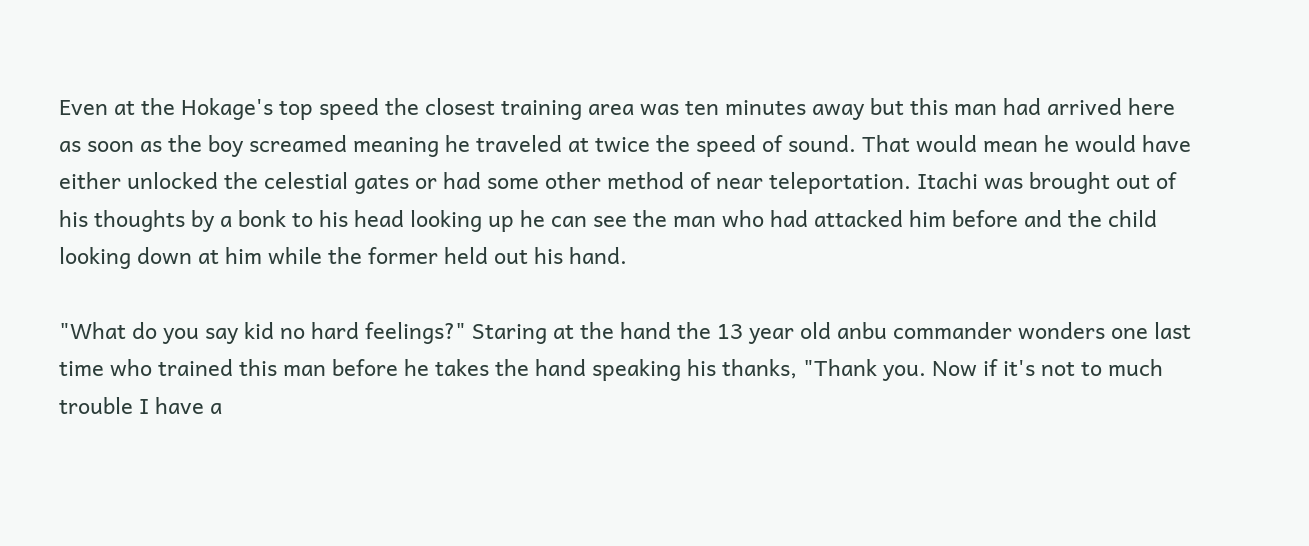Even at the Hokage's top speed the closest training area was ten minutes away but this man had arrived here as soon as the boy screamed meaning he traveled at twice the speed of sound. That would mean he would have either unlocked the celestial gates or had some other method of near teleportation. Itachi was brought out of his thoughts by a bonk to his head looking up he can see the man who had attacked him before and the child looking down at him while the former held out his hand.

"What do you say kid no hard feelings?" Staring at the hand the 13 year old anbu commander wonders one last time who trained this man before he takes the hand speaking his thanks, "Thank you. Now if it's not to much trouble I have a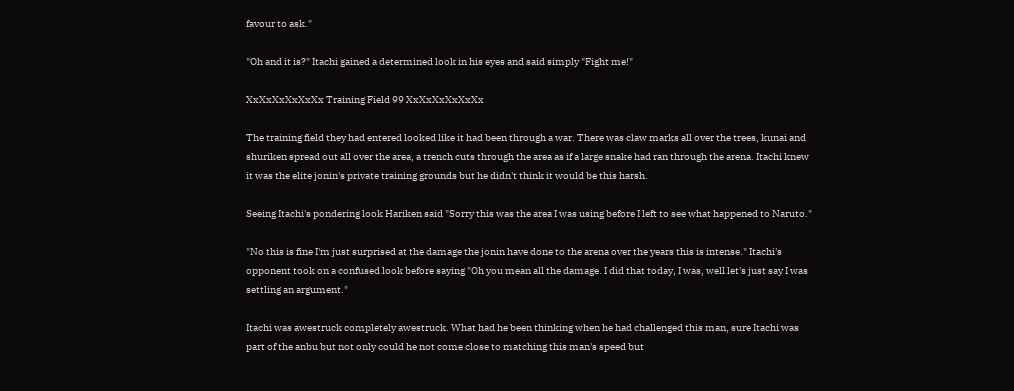favour to ask."

"Oh and it is?" Itachi gained a determined look in his eyes and said simply "Fight me!"

XxXxXxXxXxXx Training Field 99 XxXxXxXxXxXx

The training field they had entered looked like it had been through a war. There was claw marks all over the trees, kunai and shuriken spread out all over the area, a trench cuts through the area as if a large snake had ran through the arena. Itachi knew it was the elite jonin's private training grounds but he didn't think it would be this harsh.

Seeing Itachi's pondering look Hariken said "Sorry this was the area I was using before I left to see what happened to Naruto."

"No this is fine I'm just surprised at the damage the jonin have done to the arena over the years this is intense." Itachi's opponent took on a confused look before saying "Oh you mean all the damage. I did that today, I was, well let's just say I was settling an argument."

Itachi was awestruck completely awestruck. What had he been thinking when he had challenged this man, sure Itachi was part of the anbu but not only could he not come close to matching this man's speed but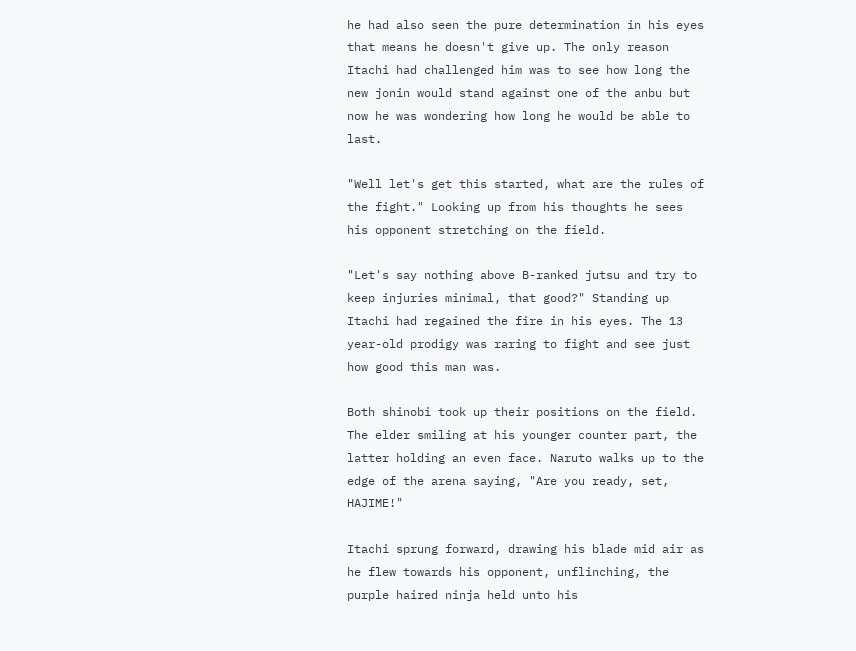he had also seen the pure determination in his eyes that means he doesn't give up. The only reason Itachi had challenged him was to see how long the new jonin would stand against one of the anbu but now he was wondering how long he would be able to last.

"Well let's get this started, what are the rules of the fight." Looking up from his thoughts he sees his opponent stretching on the field.

"Let's say nothing above B-ranked jutsu and try to keep injuries minimal, that good?" Standing up Itachi had regained the fire in his eyes. The 13 year-old prodigy was raring to fight and see just how good this man was.

Both shinobi took up their positions on the field. The elder smiling at his younger counter part, the latter holding an even face. Naruto walks up to the edge of the arena saying, "Are you ready, set, HAJIME!"

Itachi sprung forward, drawing his blade mid air as he flew towards his opponent, unflinching, the purple haired ninja held unto his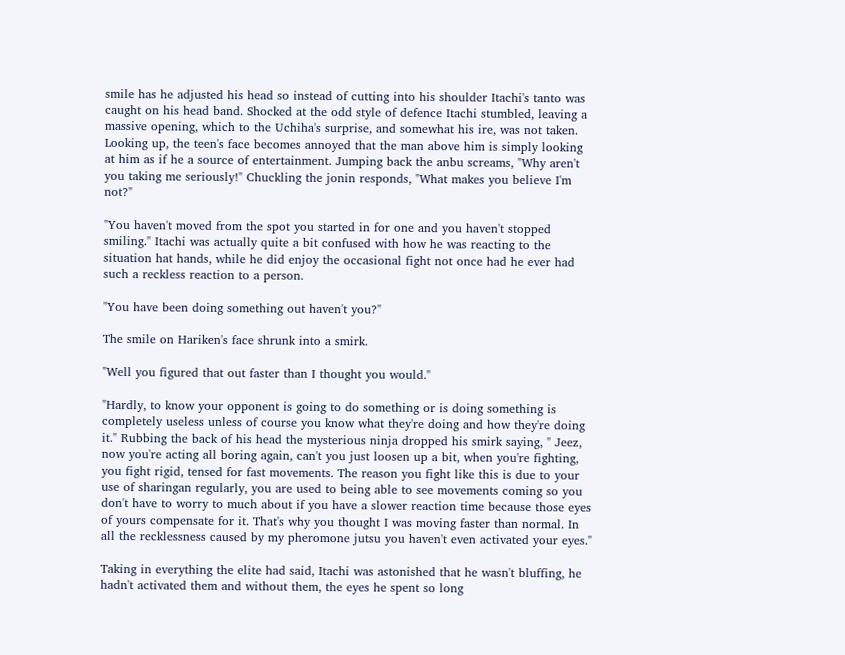smile has he adjusted his head so instead of cutting into his shoulder Itachi's tanto was caught on his head band. Shocked at the odd style of defence Itachi stumbled, leaving a massive opening, which to the Uchiha's surprise, and somewhat his ire, was not taken. Looking up, the teen's face becomes annoyed that the man above him is simply looking at him as if he a source of entertainment. Jumping back the anbu screams, "Why aren't you taking me seriously!" Chuckling the jonin responds, "What makes you believe I'm not?"

"You haven't moved from the spot you started in for one and you haven't stopped smiling." Itachi was actually quite a bit confused with how he was reacting to the situation hat hands, while he did enjoy the occasional fight not once had he ever had such a reckless reaction to a person.

"You have been doing something out haven't you?"

The smile on Hariken's face shrunk into a smirk.

"Well you figured that out faster than I thought you would."

"Hardly, to know your opponent is going to do something or is doing something is completely useless unless of course you know what they're doing and how they're doing it." Rubbing the back of his head the mysterious ninja dropped his smirk saying, " Jeez, now you're acting all boring again, can't you just loosen up a bit, when you're fighting, you fight rigid, tensed for fast movements. The reason you fight like this is due to your use of sharingan regularly, you are used to being able to see movements coming so you don't have to worry to much about if you have a slower reaction time because those eyes of yours compensate for it. That's why you thought I was moving faster than normal. In all the recklessness caused by my pheromone jutsu you haven't even activated your eyes."

Taking in everything the elite had said, Itachi was astonished that he wasn't bluffing, he hadn't activated them and without them, the eyes he spent so long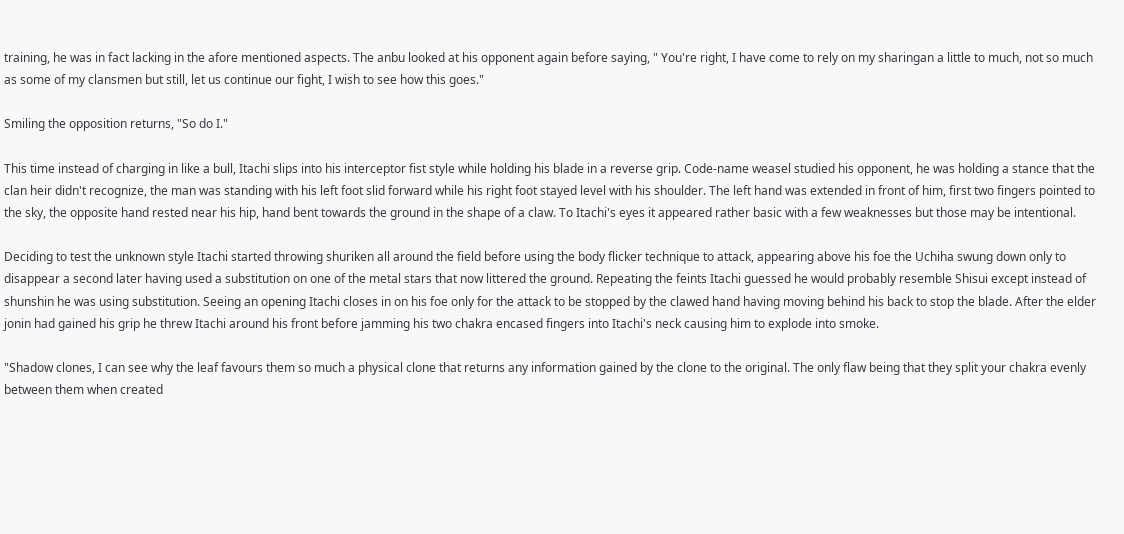training, he was in fact lacking in the afore mentioned aspects. The anbu looked at his opponent again before saying, " You're right, I have come to rely on my sharingan a little to much, not so much as some of my clansmen but still, let us continue our fight, I wish to see how this goes."

Smiling the opposition returns, "So do I."

This time instead of charging in like a bull, Itachi slips into his interceptor fist style while holding his blade in a reverse grip. Code-name weasel studied his opponent, he was holding a stance that the clan heir didn't recognize, the man was standing with his left foot slid forward while his right foot stayed level with his shoulder. The left hand was extended in front of him, first two fingers pointed to the sky, the opposite hand rested near his hip, hand bent towards the ground in the shape of a claw. To Itachi's eyes it appeared rather basic with a few weaknesses but those may be intentional.

Deciding to test the unknown style Itachi started throwing shuriken all around the field before using the body flicker technique to attack, appearing above his foe the Uchiha swung down only to disappear a second later having used a substitution on one of the metal stars that now littered the ground. Repeating the feints Itachi guessed he would probably resemble Shisui except instead of shunshin he was using substitution. Seeing an opening Itachi closes in on his foe only for the attack to be stopped by the clawed hand having moving behind his back to stop the blade. After the elder jonin had gained his grip he threw Itachi around his front before jamming his two chakra encased fingers into Itachi's neck causing him to explode into smoke.

"Shadow clones, I can see why the leaf favours them so much a physical clone that returns any information gained by the clone to the original. The only flaw being that they split your chakra evenly between them when created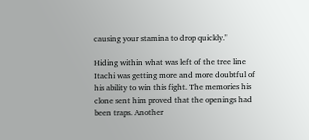causing your stamina to drop quickly."

Hiding within what was left of the tree line Itachi was getting more and more doubtful of his ability to win this fight. The memories his clone sent him proved that the openings had been traps. Another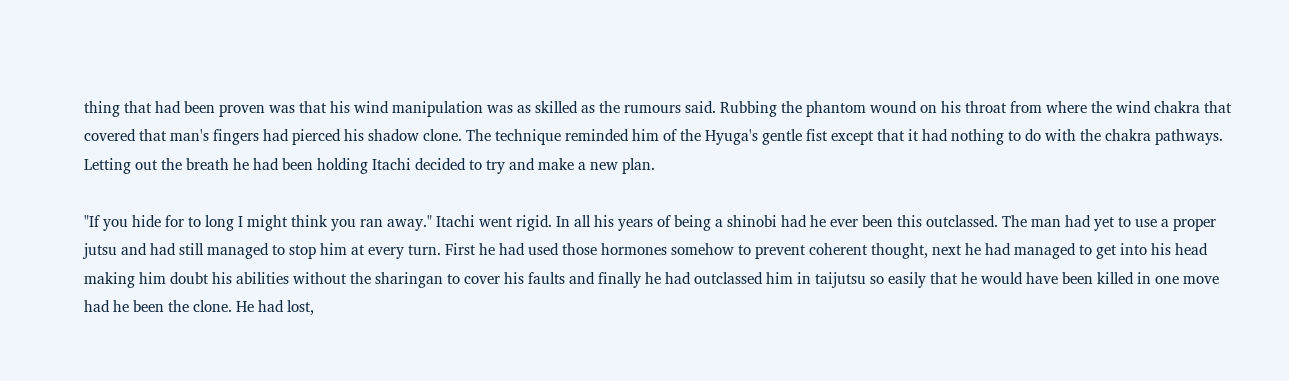thing that had been proven was that his wind manipulation was as skilled as the rumours said. Rubbing the phantom wound on his throat from where the wind chakra that covered that man's fingers had pierced his shadow clone. The technique reminded him of the Hyuga's gentle fist except that it had nothing to do with the chakra pathways. Letting out the breath he had been holding Itachi decided to try and make a new plan.

"If you hide for to long I might think you ran away." Itachi went rigid. In all his years of being a shinobi had he ever been this outclassed. The man had yet to use a proper jutsu and had still managed to stop him at every turn. First he had used those hormones somehow to prevent coherent thought, next he had managed to get into his head making him doubt his abilities without the sharingan to cover his faults and finally he had outclassed him in taijutsu so easily that he would have been killed in one move had he been the clone. He had lost,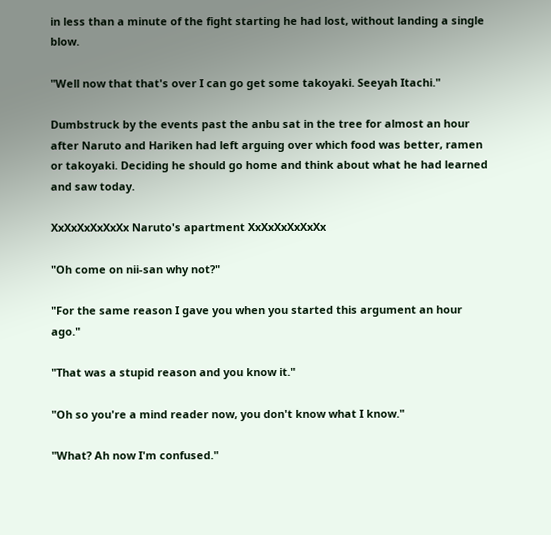in less than a minute of the fight starting he had lost, without landing a single blow.

"Well now that that's over I can go get some takoyaki. Seeyah Itachi."

Dumbstruck by the events past the anbu sat in the tree for almost an hour after Naruto and Hariken had left arguing over which food was better, ramen or takoyaki. Deciding he should go home and think about what he had learned and saw today.

XxXxXxXxXxXx Naruto's apartment XxXxXxXxXxXx

"Oh come on nii-san why not?"

"For the same reason I gave you when you started this argument an hour ago."

"That was a stupid reason and you know it."

"Oh so you're a mind reader now, you don't know what I know."

"What? Ah now I'm confused."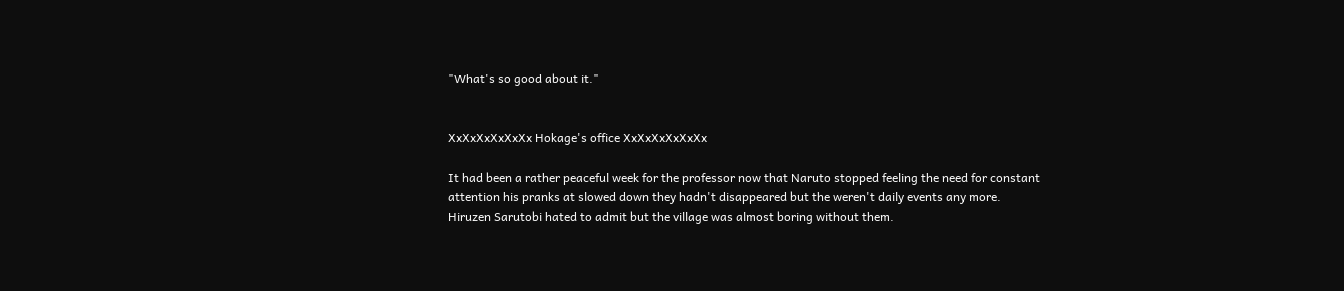"What's so good about it."


XxXxXxXxXxXx Hokage's office XxXxXxXxXxXx

It had been a rather peaceful week for the professor now that Naruto stopped feeling the need for constant attention his pranks at slowed down they hadn't disappeared but the weren't daily events any more. Hiruzen Sarutobi hated to admit but the village was almost boring without them.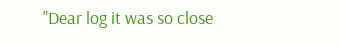"Dear log it was so close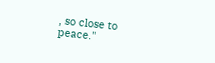, so close to peace."